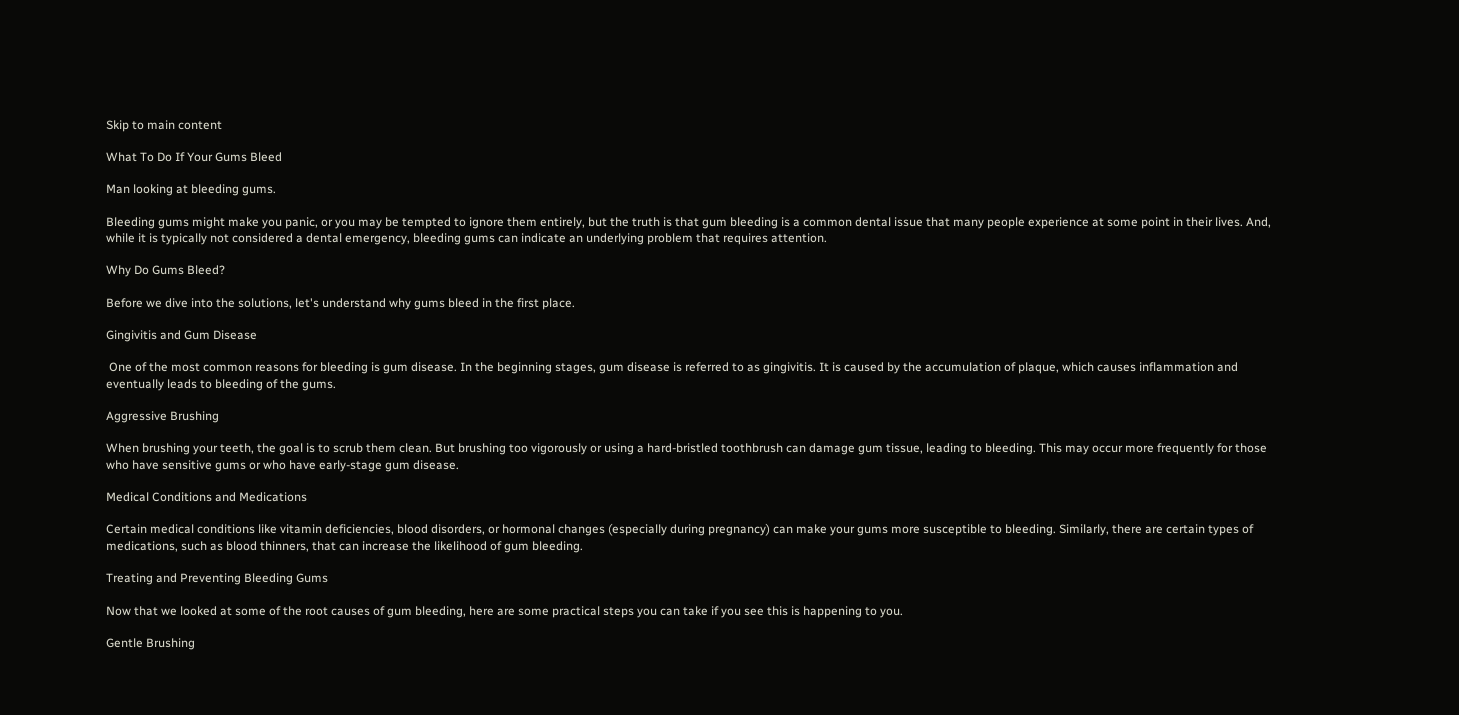Skip to main content

What To Do If Your Gums Bleed

Man looking at bleeding gums.

Bleeding gums might make you panic, or you may be tempted to ignore them entirely, but the truth is that gum bleeding is a common dental issue that many people experience at some point in their lives. And, while it is typically not considered a dental emergency, bleeding gums can indicate an underlying problem that requires attention.

Why Do Gums Bleed?

Before we dive into the solutions, let's understand why gums bleed in the first place.

Gingivitis and Gum Disease

 One of the most common reasons for bleeding is gum disease. In the beginning stages, gum disease is referred to as gingivitis. It is caused by the accumulation of plaque, which causes inflammation and eventually leads to bleeding of the gums.

Aggressive Brushing

When brushing your teeth, the goal is to scrub them clean. But brushing too vigorously or using a hard-bristled toothbrush can damage gum tissue, leading to bleeding. This may occur more frequently for those who have sensitive gums or who have early-stage gum disease.

Medical Conditions and Medications

Certain medical conditions like vitamin deficiencies, blood disorders, or hormonal changes (especially during pregnancy) can make your gums more susceptible to bleeding. Similarly, there are certain types of medications, such as blood thinners, that can increase the likelihood of gum bleeding.

Treating and Preventing Bleeding Gums

Now that we looked at some of the root causes of gum bleeding, here are some practical steps you can take if you see this is happening to you.

Gentle Brushing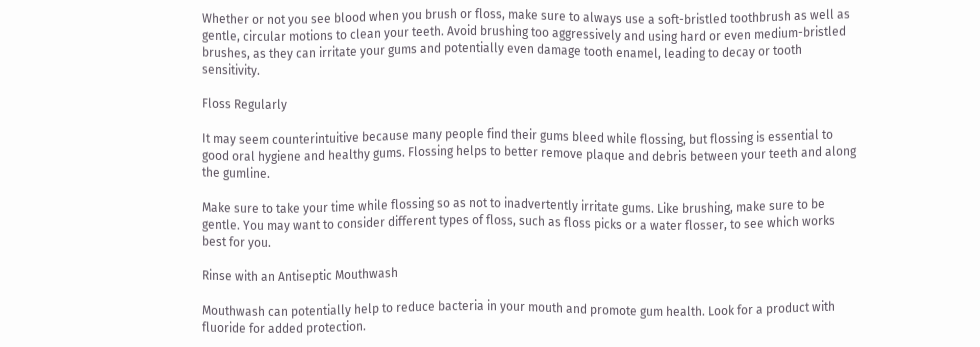Whether or not you see blood when you brush or floss, make sure to always use a soft-bristled toothbrush as well as gentle, circular motions to clean your teeth. Avoid brushing too aggressively and using hard or even medium-bristled brushes, as they can irritate your gums and potentially even damage tooth enamel, leading to decay or tooth sensitivity.

Floss Regularly

It may seem counterintuitive because many people find their gums bleed while flossing, but flossing is essential to good oral hygiene and healthy gums. Flossing helps to better remove plaque and debris between your teeth and along the gumline.

Make sure to take your time while flossing so as not to inadvertently irritate gums. Like brushing, make sure to be gentle. You may want to consider different types of floss, such as floss picks or a water flosser, to see which works best for you.

Rinse with an Antiseptic Mouthwash

Mouthwash can potentially help to reduce bacteria in your mouth and promote gum health. Look for a product with fluoride for added protection.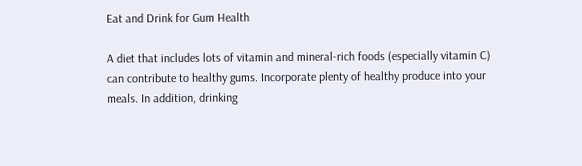Eat and Drink for Gum Health

A diet that includes lots of vitamin and mineral-rich foods (especially vitamin C) can contribute to healthy gums. Incorporate plenty of healthy produce into your meals. In addition, drinking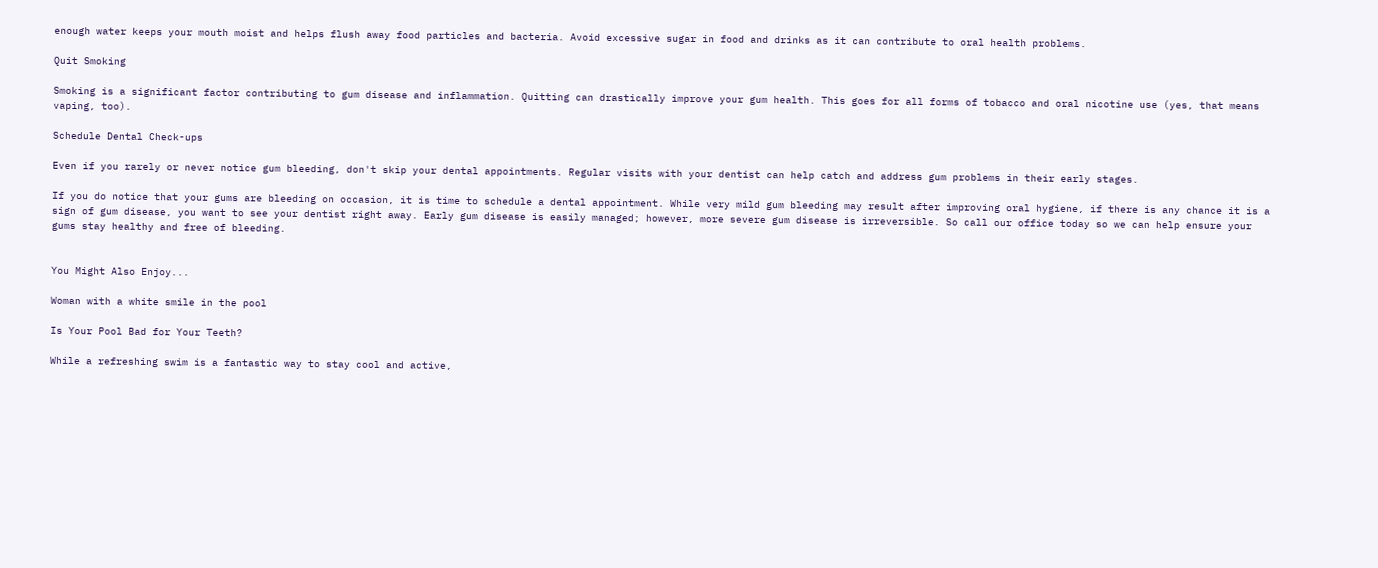enough water keeps your mouth moist and helps flush away food particles and bacteria. Avoid excessive sugar in food and drinks as it can contribute to oral health problems.

Quit Smoking

Smoking is a significant factor contributing to gum disease and inflammation. Quitting can drastically improve your gum health. This goes for all forms of tobacco and oral nicotine use (yes, that means vaping, too).

Schedule Dental Check-ups

Even if you rarely or never notice gum bleeding, don't skip your dental appointments. Regular visits with your dentist can help catch and address gum problems in their early stages.

If you do notice that your gums are bleeding on occasion, it is time to schedule a dental appointment. While very mild gum bleeding may result after improving oral hygiene, if there is any chance it is a sign of gum disease, you want to see your dentist right away. Early gum disease is easily managed; however, more severe gum disease is irreversible. So call our office today so we can help ensure your gums stay healthy and free of bleeding.


You Might Also Enjoy...

Woman with a white smile in the pool

Is Your Pool Bad for Your Teeth?

While a refreshing swim is a fantastic way to stay cool and active,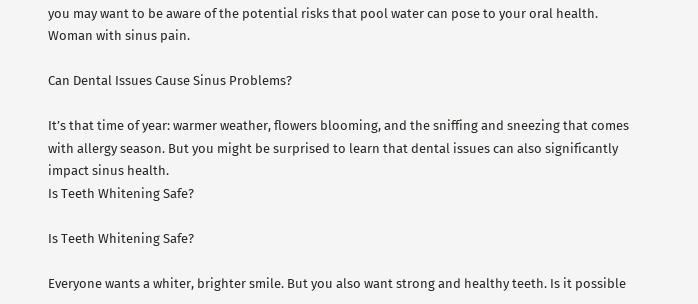you may want to be aware of the potential risks that pool water can pose to your oral health.
Woman with sinus pain.

Can Dental Issues Cause Sinus Problems?

It’s that time of year: warmer weather, flowers blooming, and the sniffing and sneezing that comes with allergy season. But you might be surprised to learn that dental issues can also significantly impact sinus health.
Is Teeth Whitening Safe?

Is Teeth Whitening Safe?

Everyone wants a whiter, brighter smile. But you also want strong and healthy teeth. Is it possible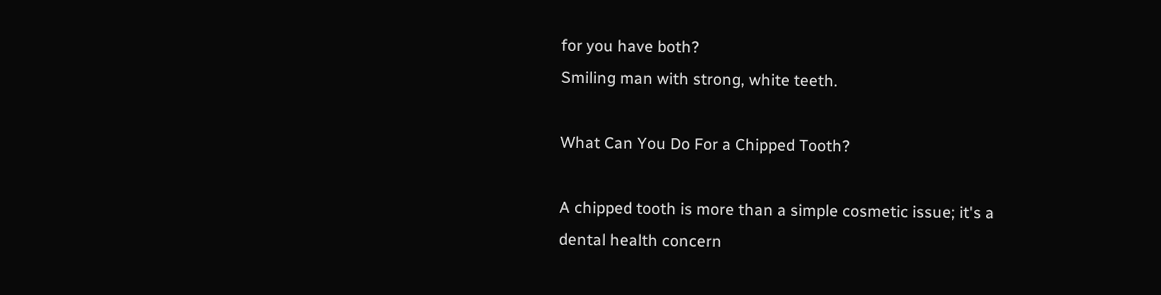for you have both?
Smiling man with strong, white teeth.

What Can You Do For a Chipped Tooth?

A chipped tooth is more than a simple cosmetic issue; it's a dental health concern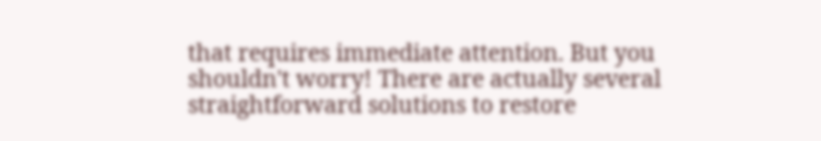that requires immediate attention. But you shouldn't worry! There are actually several straightforward solutions to restore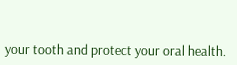your tooth and protect your oral health.